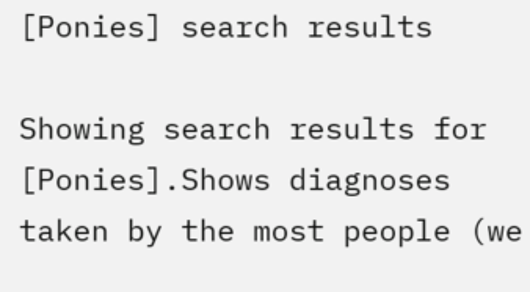[Ponies] search results

Showing search results for [Ponies].Shows diagnoses taken by the most people (we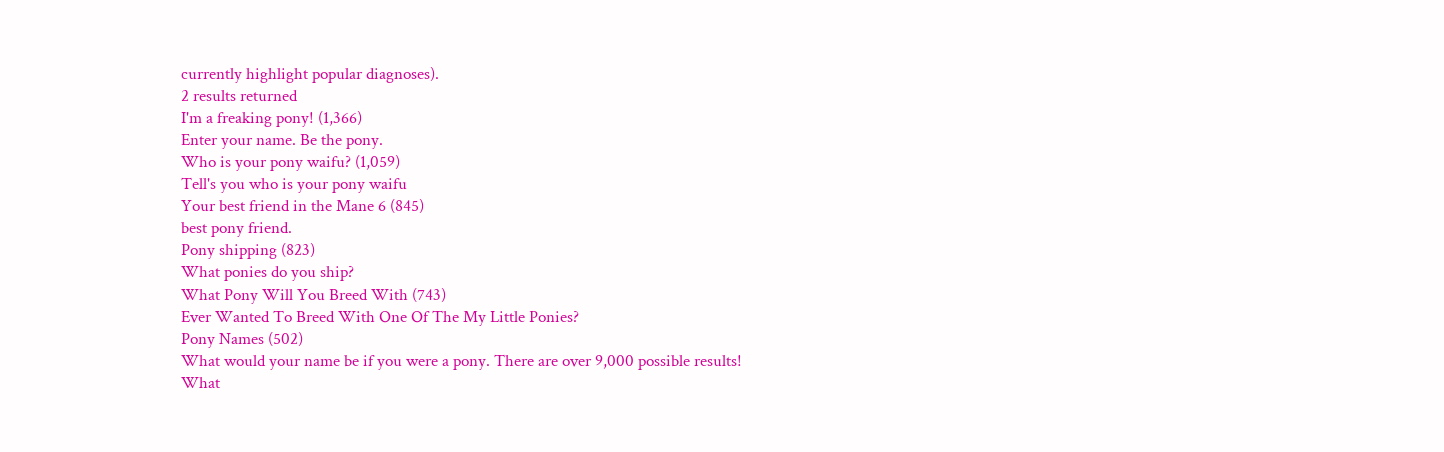currently highlight popular diagnoses).
2 results returned
I'm a freaking pony! (1,366)
Enter your name. Be the pony.
Who is your pony waifu? (1,059)
Tell's you who is your pony waifu
Your best friend in the Mane 6 (845)
best pony friend.
Pony shipping (823)
What ponies do you ship?
What Pony Will You Breed With (743)
Ever Wanted To Breed With One Of The My Little Ponies?
Pony Names (502)
What would your name be if you were a pony. There are over 9,000 possible results!
What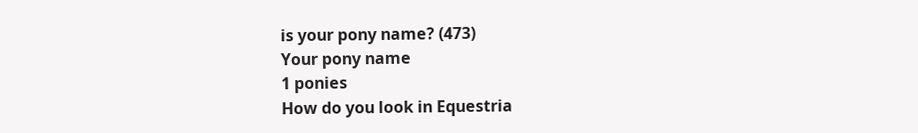is your pony name? (473)
Your pony name
1 ponies
How do you look in Equestria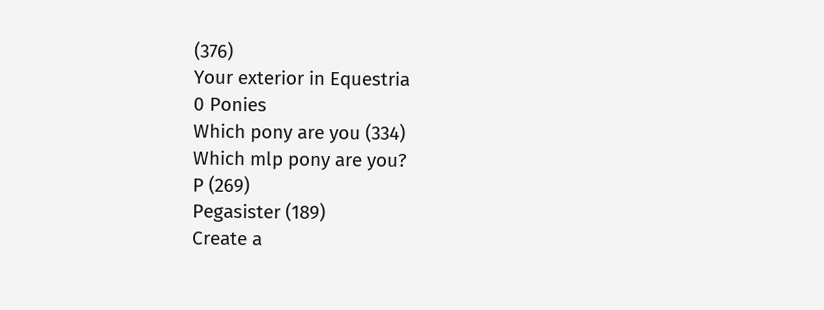(376)
Your exterior in Equestria
0 Ponies
Which pony are you (334)
Which mlp pony are you?
P (269)
Pegasister (189)
Create a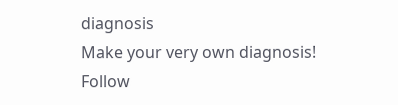diagnosis
Make your very own diagnosis!
Follow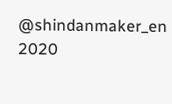@shindanmaker_en
2020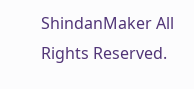ShindanMaker All Rights Reserved.